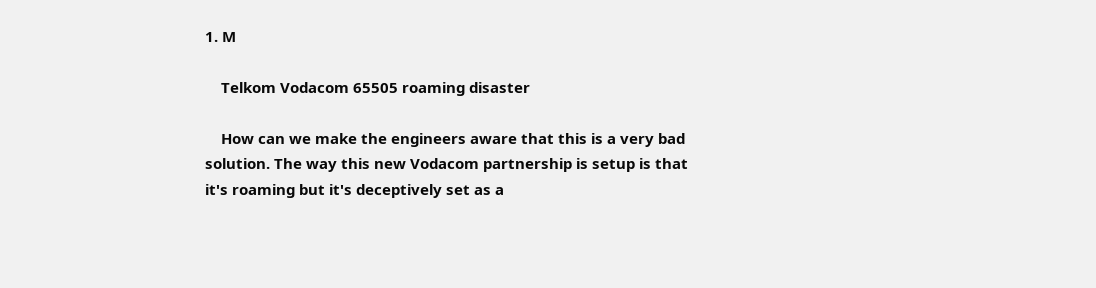1. M

    Telkom Vodacom 65505 roaming disaster

    How can we make the engineers aware that this is a very bad solution. The way this new Vodacom partnership is setup is that it's roaming but it's deceptively set as a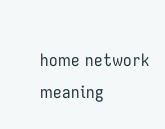home network meaning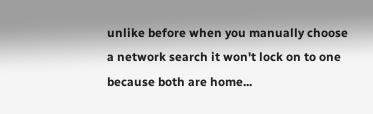unlike before when you manually choose a network search it won't lock on to one because both are home...